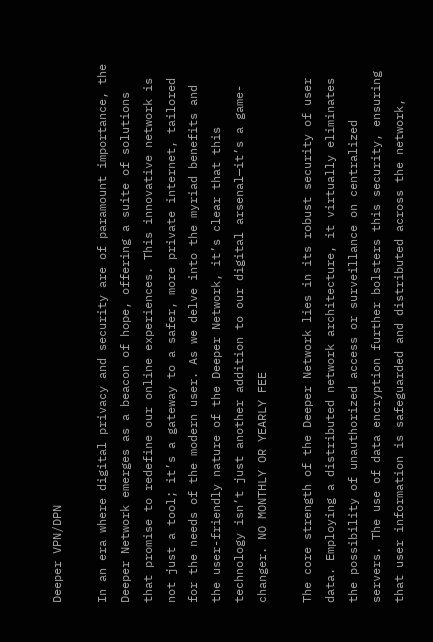Deeper VPN/DPN

In an era where digital privacy and security are of paramount importance, the Deeper Network emerges as a beacon of hope, offering a suite of solutions that promise to redefine our online experiences. This innovative network is not just a tool; it’s a gateway to a safer, more private internet, tailored for the needs of the modern user. As we delve into the myriad benefits and the user-friendly nature of the Deeper Network, it’s clear that this technology isn’t just another addition to our digital arsenal—it’s a game-changer. NO MONTHLY OR YEARLY FEE

The core strength of the Deeper Network lies in its robust security of user data. Employing a distributed network architecture, it virtually eliminates the possibility of unauthorized access or surveillance on centralized servers. The use of data encryption further bolsters this security, ensuring that user information is safeguarded and distributed across the network,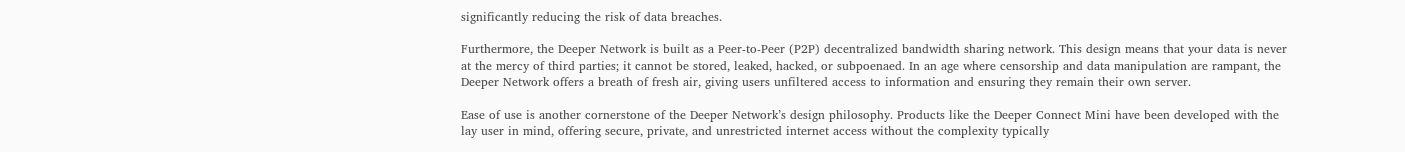significantly reducing the risk of data breaches.

Furthermore, the Deeper Network is built as a Peer-to-Peer (P2P) decentralized bandwidth sharing network. This design means that your data is never at the mercy of third parties; it cannot be stored, leaked, hacked, or subpoenaed. In an age where censorship and data manipulation are rampant, the Deeper Network offers a breath of fresh air, giving users unfiltered access to information and ensuring they remain their own server.

Ease of use is another cornerstone of the Deeper Network’s design philosophy. Products like the Deeper Connect Mini have been developed with the lay user in mind, offering secure, private, and unrestricted internet access without the complexity typically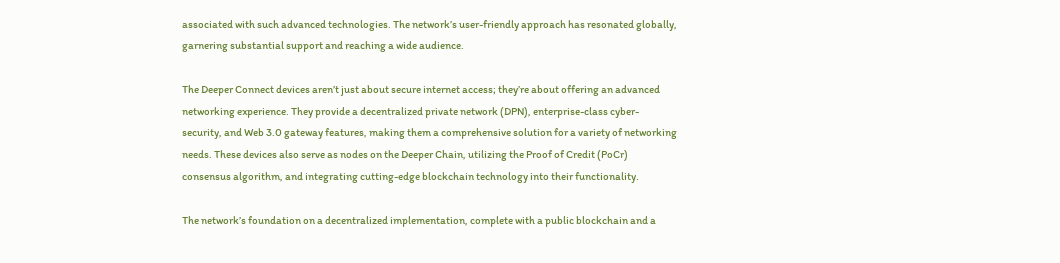associated with such advanced technologies. The network’s user-friendly approach has resonated globally, garnering substantial support and reaching a wide audience.

The Deeper Connect devices aren’t just about secure internet access; they’re about offering an advanced networking experience. They provide a decentralized private network (DPN), enterprise-class cyber-security, and Web 3.0 gateway features, making them a comprehensive solution for a variety of networking needs. These devices also serve as nodes on the Deeper Chain, utilizing the Proof of Credit (PoCr) consensus algorithm, and integrating cutting-edge blockchain technology into their functionality.

The network’s foundation on a decentralized implementation, complete with a public blockchain and a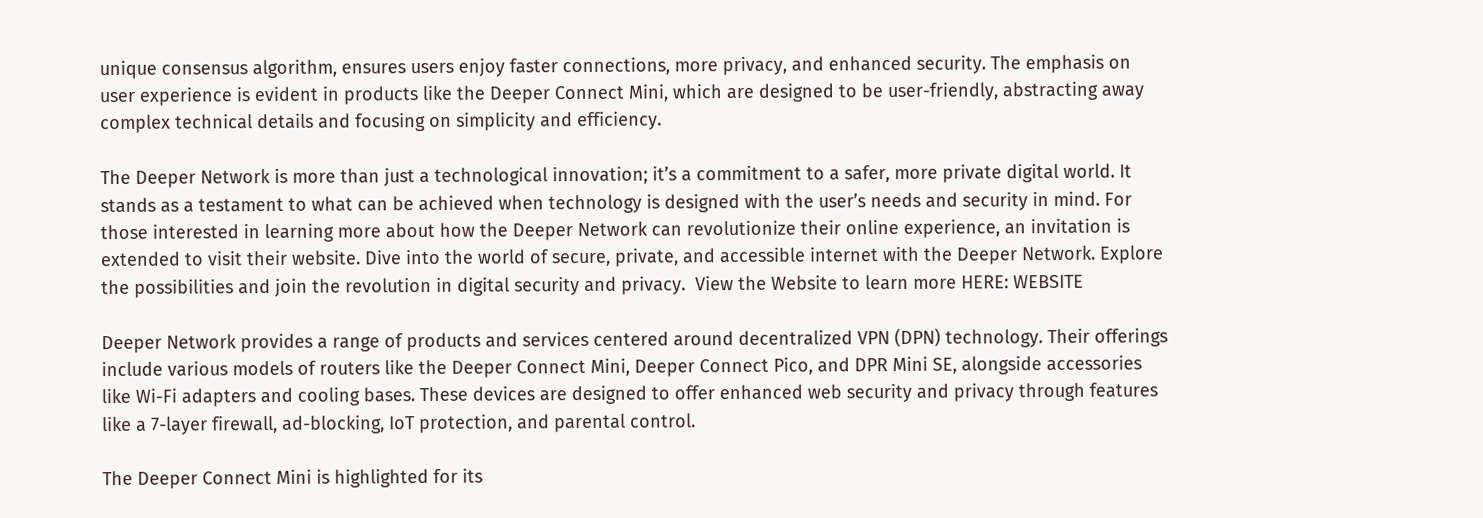unique consensus algorithm, ensures users enjoy faster connections, more privacy, and enhanced security. The emphasis on user experience is evident in products like the Deeper Connect Mini, which are designed to be user-friendly, abstracting away complex technical details and focusing on simplicity and efficiency.

The Deeper Network is more than just a technological innovation; it’s a commitment to a safer, more private digital world. It stands as a testament to what can be achieved when technology is designed with the user’s needs and security in mind. For those interested in learning more about how the Deeper Network can revolutionize their online experience, an invitation is extended to visit their website. Dive into the world of secure, private, and accessible internet with the Deeper Network. Explore the possibilities and join the revolution in digital security and privacy.  View the Website to learn more HERE: WEBSITE

Deeper Network provides a range of products and services centered around decentralized VPN (DPN) technology. Their offerings include various models of routers like the Deeper Connect Mini, Deeper Connect Pico, and DPR Mini SE, alongside accessories like Wi-Fi adapters and cooling bases. These devices are designed to offer enhanced web security and privacy through features like a 7-layer firewall, ad-blocking, IoT protection, and parental control.

The Deeper Connect Mini is highlighted for its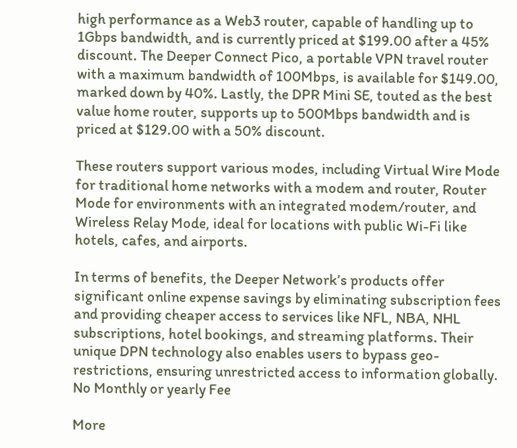high performance as a Web3 router, capable of handling up to 1Gbps bandwidth, and is currently priced at $199.00 after a 45% discount. The Deeper Connect Pico, a portable VPN travel router with a maximum bandwidth of 100Mbps, is available for $149.00, marked down by 40%. Lastly, the DPR Mini SE, touted as the best value home router, supports up to 500Mbps bandwidth and is priced at $129.00 with a 50% discount.

These routers support various modes, including Virtual Wire Mode for traditional home networks with a modem and router, Router Mode for environments with an integrated modem/router, and Wireless Relay Mode, ideal for locations with public Wi-Fi like hotels, cafes, and airports.

In terms of benefits, the Deeper Network’s products offer significant online expense savings by eliminating subscription fees and providing cheaper access to services like NFL, NBA, NHL subscriptions, hotel bookings, and streaming platforms. Their unique DPN technology also enables users to bypass geo-restrictions, ensuring unrestricted access to information globally. No Monthly or yearly Fee

More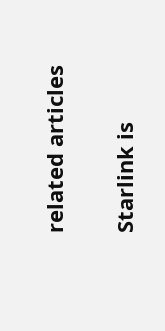related articles

Starlink is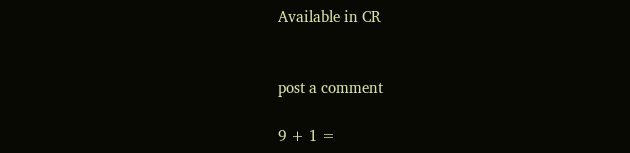Available in CR


post a comment

9 + 1 =